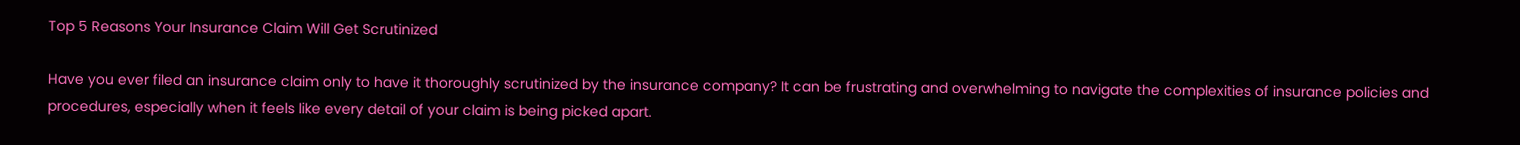Top 5 Reasons Your Insurance Claim Will Get Scrutinized

Have you ever filed an insurance claim only to have it thoroughly scrutinized by the insurance company? It can be frustrating and overwhelming to navigate the complexities of insurance policies and procedures, especially when it feels like every detail of your claim is being picked apart.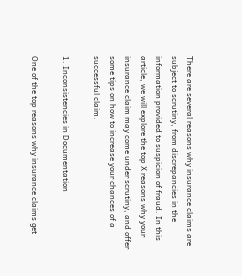There are several reasons why insurance claims are subject to scrutiny, from discrepancies in the information provided to suspicion of fraud. In this article, we will explore the top X reasons why your insurance claim may come under scrutiny, and offer some tips on how to increase your chances of a successful claim.

1. Inconsistencies in Documentation

One of the top reasons why insurance claims get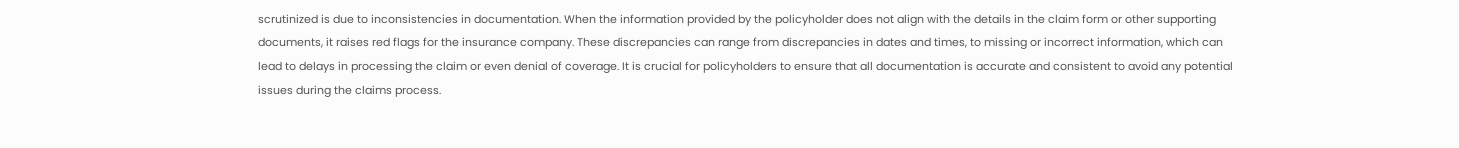scrutinized is due to inconsistencies in documentation. When the information provided by the policyholder does not align with the details in the claim form or other supporting documents, it raises red flags for the insurance company. These discrepancies can range from discrepancies in dates and times, to missing or incorrect information, which can lead to delays in processing the claim or even denial of coverage. It is crucial for policyholders to ensure that all documentation is accurate and consistent to avoid any potential issues during the claims process.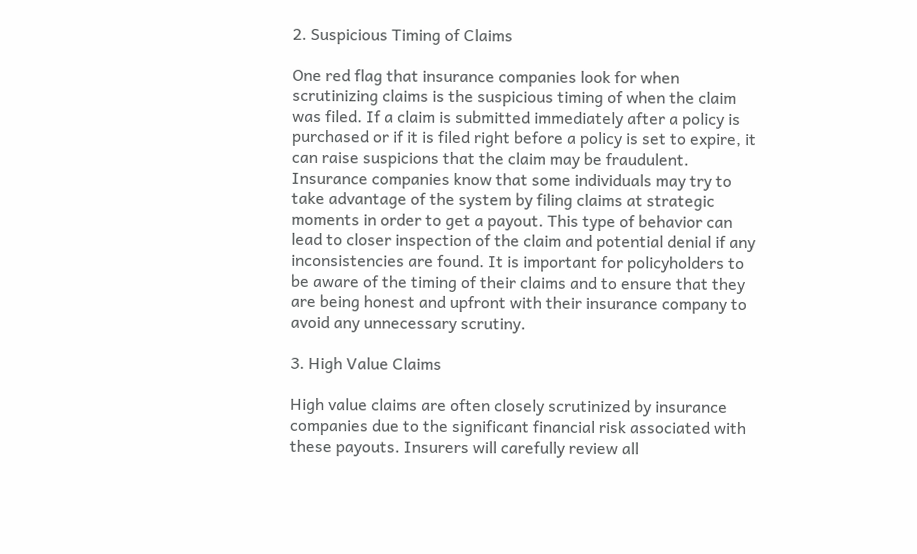2. Suspicious Timing of Claims

One red flag that insurance companies look for when scrutinizing claims is the suspicious timing of when the claim was filed. If a claim is submitted immediately after a policy is purchased or if it is filed right before a policy is set to expire, it can raise suspicions that the claim may be fraudulent. Insurance companies know that some individuals may try to take advantage of the system by filing claims at strategic moments in order to get a payout. This type of behavior can lead to closer inspection of the claim and potential denial if any inconsistencies are found. It is important for policyholders to be aware of the timing of their claims and to ensure that they are being honest and upfront with their insurance company to avoid any unnecessary scrutiny.

3. High Value Claims

High value claims are often closely scrutinized by insurance companies due to the significant financial risk associated with these payouts. Insurers will carefully review all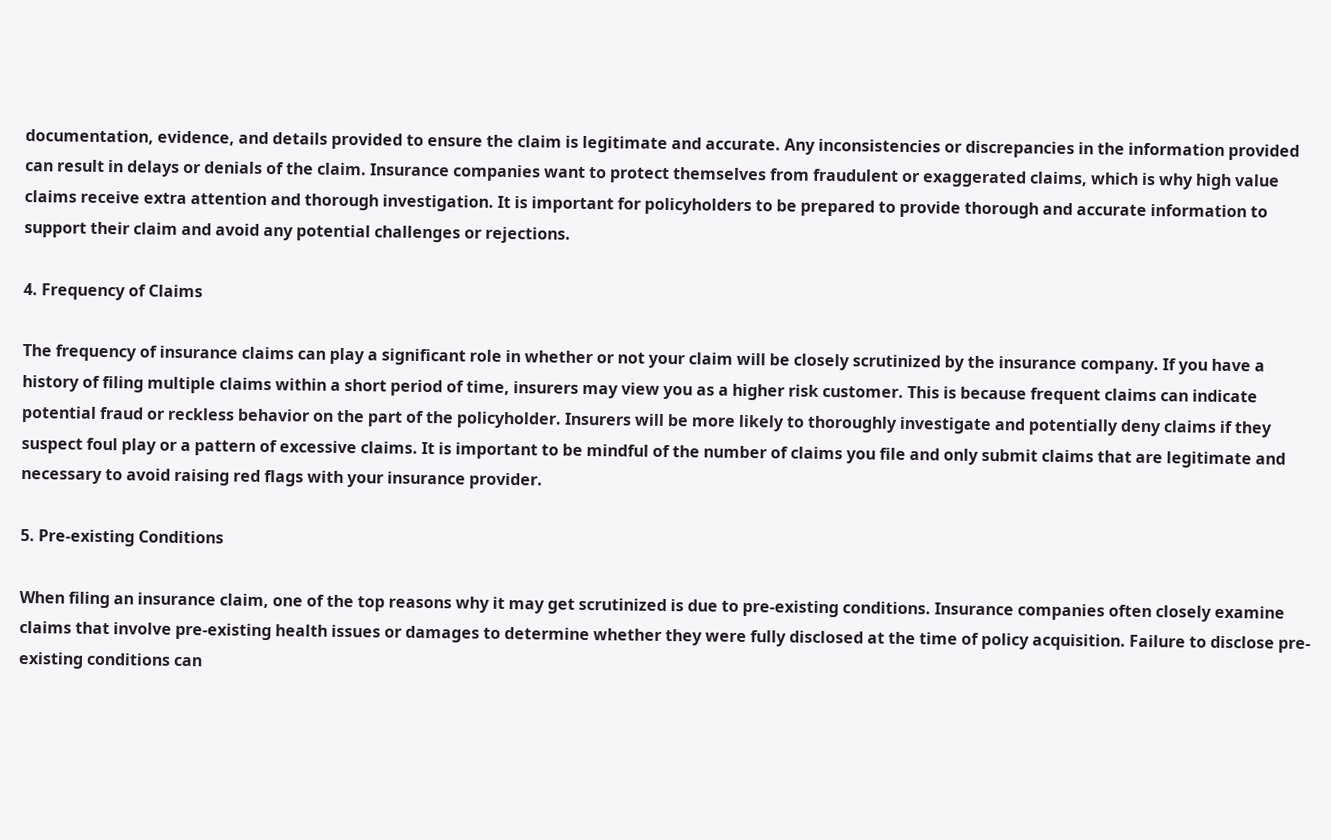documentation, evidence, and details provided to ensure the claim is legitimate and accurate. Any inconsistencies or discrepancies in the information provided can result in delays or denials of the claim. Insurance companies want to protect themselves from fraudulent or exaggerated claims, which is why high value claims receive extra attention and thorough investigation. It is important for policyholders to be prepared to provide thorough and accurate information to support their claim and avoid any potential challenges or rejections.

4. Frequency of Claims

The frequency of insurance claims can play a significant role in whether or not your claim will be closely scrutinized by the insurance company. If you have a history of filing multiple claims within a short period of time, insurers may view you as a higher risk customer. This is because frequent claims can indicate potential fraud or reckless behavior on the part of the policyholder. Insurers will be more likely to thoroughly investigate and potentially deny claims if they suspect foul play or a pattern of excessive claims. It is important to be mindful of the number of claims you file and only submit claims that are legitimate and necessary to avoid raising red flags with your insurance provider.

5. Pre-existing Conditions

When filing an insurance claim, one of the top reasons why it may get scrutinized is due to pre-existing conditions. Insurance companies often closely examine claims that involve pre-existing health issues or damages to determine whether they were fully disclosed at the time of policy acquisition. Failure to disclose pre-existing conditions can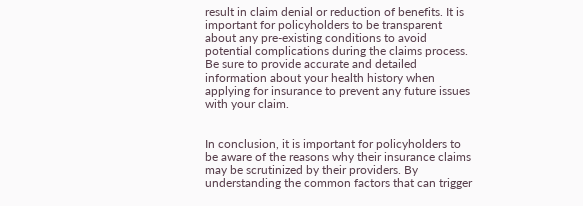result in claim denial or reduction of benefits. It is important for policyholders to be transparent about any pre-existing conditions to avoid potential complications during the claims process. Be sure to provide accurate and detailed information about your health history when applying for insurance to prevent any future issues with your claim.


In conclusion, it is important for policyholders to be aware of the reasons why their insurance claims may be scrutinized by their providers. By understanding the common factors that can trigger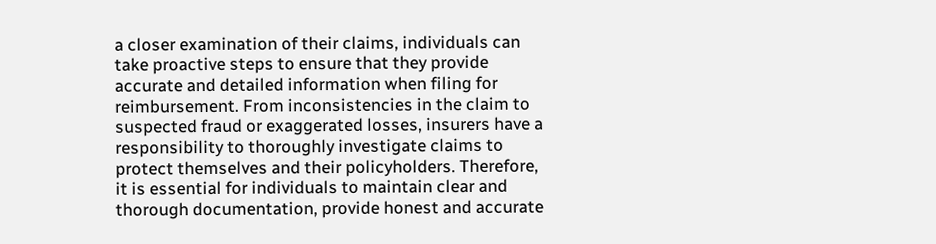a closer examination of their claims, individuals can take proactive steps to ensure that they provide accurate and detailed information when filing for reimbursement. From inconsistencies in the claim to suspected fraud or exaggerated losses, insurers have a responsibility to thoroughly investigate claims to protect themselves and their policyholders. Therefore, it is essential for individuals to maintain clear and thorough documentation, provide honest and accurate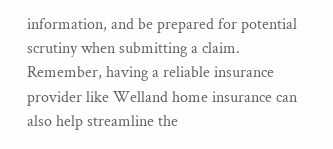information, and be prepared for potential scrutiny when submitting a claim. Remember, having a reliable insurance provider like Welland home insurance can also help streamline the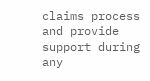claims process and provide support during any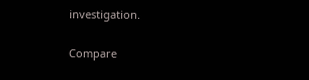investigation.

Compare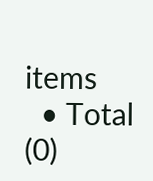items
  • Total (0)